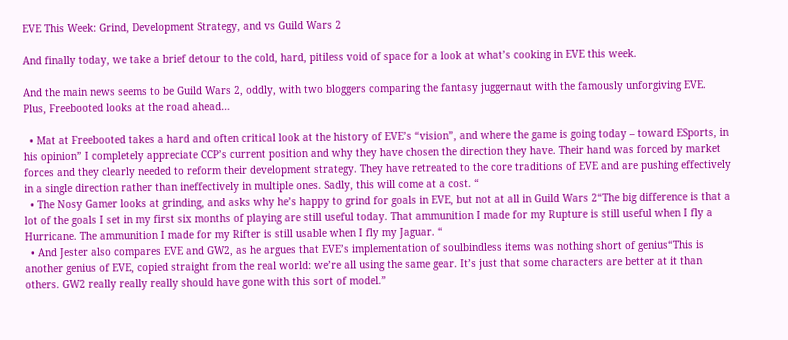EVE This Week: Grind, Development Strategy, and vs Guild Wars 2

And finally today, we take a brief detour to the cold, hard, pitiless void of space for a look at what’s cooking in EVE this week.

And the main news seems to be Guild Wars 2, oddly, with two bloggers comparing the fantasy juggernaut with the famously unforgiving EVE. Plus, Freebooted looks at the road ahead…

  • Mat at Freebooted takes a hard and often critical look at the history of EVE’s “vision”, and where the game is going today – toward ESports, in his opinion” I completely appreciate CCP’s current position and why they have chosen the direction they have. Their hand was forced by market forces and they clearly needed to reform their development strategy. They have retreated to the core traditions of EVE and are pushing effectively in a single direction rather than ineffectively in multiple ones. Sadly, this will come at a cost. “
  • The Nosy Gamer looks at grinding, and asks why he’s happy to grind for goals in EVE, but not at all in Guild Wars 2“The big difference is that a lot of the goals I set in my first six months of playing are still useful today. That ammunition I made for my Rupture is still useful when I fly a Hurricane. The ammunition I made for my Rifter is still usable when I fly my Jaguar. “
  • And Jester also compares EVE and GW2, as he argues that EVE’s implementation of soulbindless items was nothing short of genius“This is another genius of EVE, copied straight from the real world: we’re all using the same gear. It’s just that some characters are better at it than others. GW2 really really really should have gone with this sort of model.”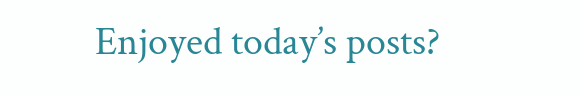Enjoyed today’s posts?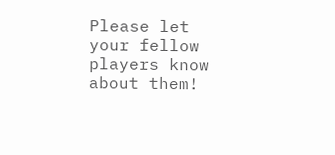Please let your fellow players know about them!